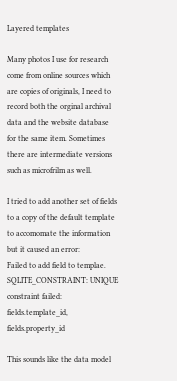Layered templates

Many photos I use for research come from online sources which are copies of originals, I need to record both the orginal archival data and the website database for the same item. Sometimes there are intermediate versions such as microfrilm as well.

I tried to add another set of fields to a copy of the default template to accomomate the information but it caused an error:
Failed to add field to templae. SQLITE_CONSTRAINT: UNIQUE constraint failed: fields.template_id, fields.property_id

This sounds like the data model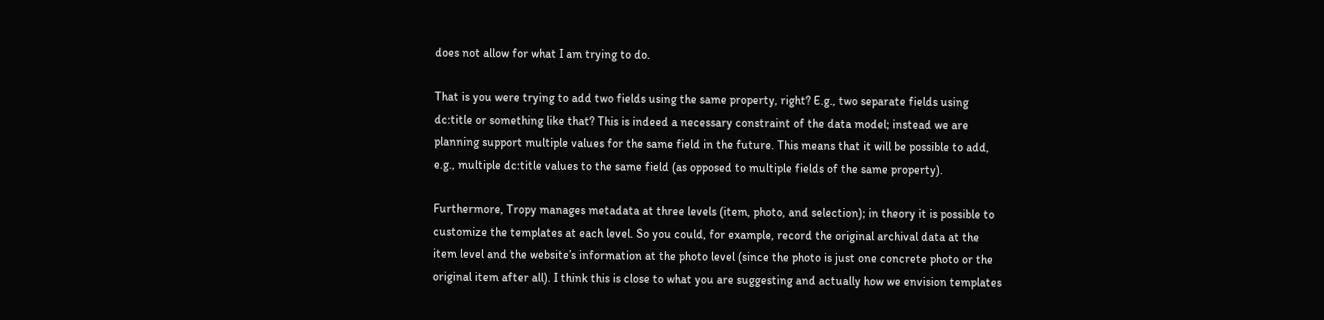does not allow for what I am trying to do.

That is you were trying to add two fields using the same property, right? E.g., two separate fields using dc:title or something like that? This is indeed a necessary constraint of the data model; instead we are planning support multiple values for the same field in the future. This means that it will be possible to add, e.g., multiple dc:title values to the same field (as opposed to multiple fields of the same property).

Furthermore, Tropy manages metadata at three levels (item, photo, and selection); in theory it is possible to customize the templates at each level. So you could, for example, record the original archival data at the item level and the website’s information at the photo level (since the photo is just one concrete photo or the original item after all). I think this is close to what you are suggesting and actually how we envision templates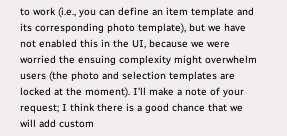to work (i.e., you can define an item template and its corresponding photo template), but we have not enabled this in the UI, because we were worried the ensuing complexity might overwhelm users (the photo and selection templates are locked at the moment). I’ll make a note of your request; I think there is a good chance that we will add custom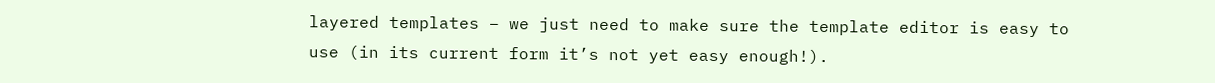layered templates – we just need to make sure the template editor is easy to use (in its current form it’s not yet easy enough!).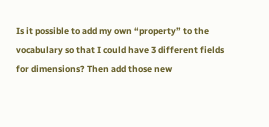Is it possible to add my own “property” to the vocabulary so that I could have 3 different fields for dimensions? Then add those new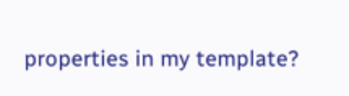properties in my template?